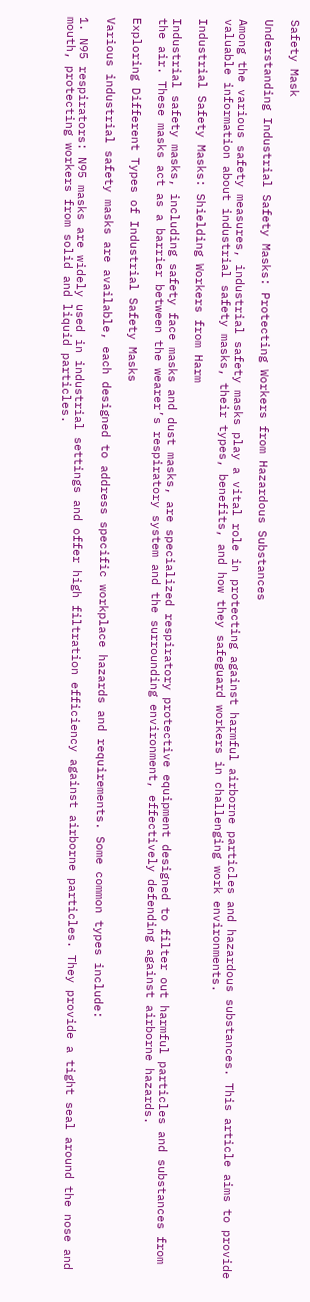Safety Mask

Understanding Industrial Safety Masks: Protecting Workers from Hazardous Substances

Among the various safety measures, industrial safety masks play a vital role in protecting against harmful airborne particles and hazardous substances. This article aims to provide valuable information about industrial safety masks, their types, benefits, and how they safeguard workers in challenging work environments.

Industrial Safety Masks: Shielding Workers from Harm

Industrial safety masks, including safety face masks and dust masks, are specialized respiratory protective equipment designed to filter out harmful particles and substances from the air. These masks act as a barrier between the wearer’s respiratory system and the surrounding environment, effectively defending against airborne hazards.

Exploring Different Types of Industrial Safety Masks

Various industrial safety masks are available, each designed to address specific workplace hazards and requirements. Some common types include:

1. N95 respirators: N95 masks are widely used in industrial settings and offer high filtration efficiency against airborne particles. They provide a tight seal around the nose and mouth, protecting workers from solid and liquid particles.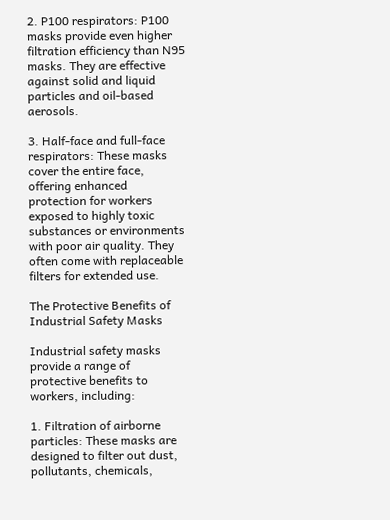2. P100 respirators: P100 masks provide even higher filtration efficiency than N95 masks. They are effective against solid and liquid particles and oil-based aerosols.

3. Half-face and full-face respirators: These masks cover the entire face, offering enhanced protection for workers exposed to highly toxic substances or environments with poor air quality. They often come with replaceable filters for extended use.

The Protective Benefits of Industrial Safety Masks

Industrial safety masks provide a range of protective benefits to workers, including:

1. Filtration of airborne particles: These masks are designed to filter out dust, pollutants, chemicals,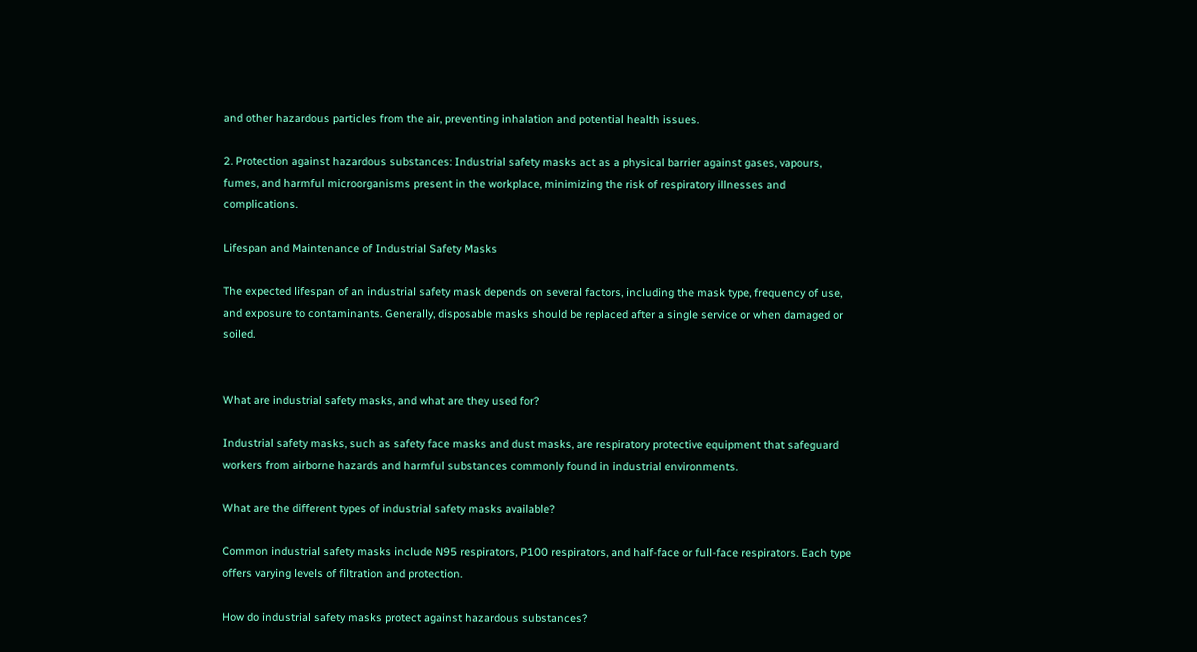and other hazardous particles from the air, preventing inhalation and potential health issues.

2. Protection against hazardous substances: Industrial safety masks act as a physical barrier against gases, vapours, fumes, and harmful microorganisms present in the workplace, minimizing the risk of respiratory illnesses and complications.

Lifespan and Maintenance of Industrial Safety Masks

The expected lifespan of an industrial safety mask depends on several factors, including the mask type, frequency of use, and exposure to contaminants. Generally, disposable masks should be replaced after a single service or when damaged or soiled.


What are industrial safety masks, and what are they used for?

Industrial safety masks, such as safety face masks and dust masks, are respiratory protective equipment that safeguard workers from airborne hazards and harmful substances commonly found in industrial environments.

What are the different types of industrial safety masks available?

Common industrial safety masks include N95 respirators, P100 respirators, and half-face or full-face respirators. Each type offers varying levels of filtration and protection.

How do industrial safety masks protect against hazardous substances?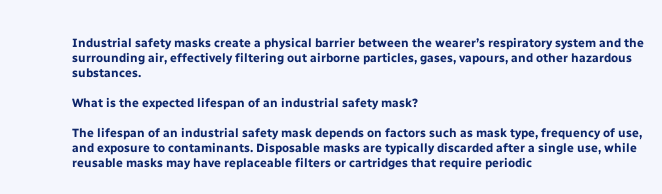Industrial safety masks create a physical barrier between the wearer’s respiratory system and the surrounding air, effectively filtering out airborne particles, gases, vapours, and other hazardous substances.

What is the expected lifespan of an industrial safety mask?

The lifespan of an industrial safety mask depends on factors such as mask type, frequency of use, and exposure to contaminants. Disposable masks are typically discarded after a single use, while reusable masks may have replaceable filters or cartridges that require periodic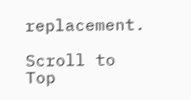replacement.

Scroll to Top